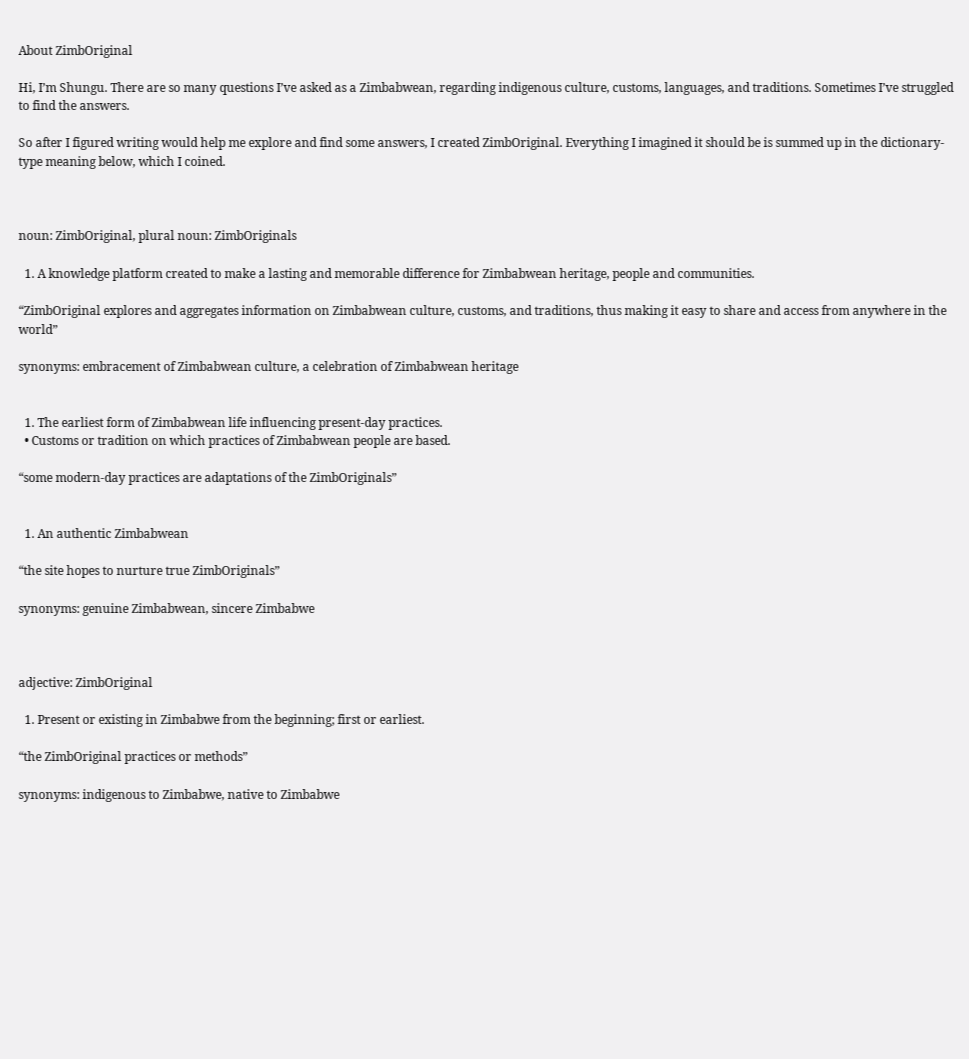About ZimbOriginal

Hi, I’m Shungu. There are so many questions I’ve asked as a Zimbabwean, regarding indigenous culture, customs, languages, and traditions. Sometimes I’ve struggled to find the answers.

So after I figured writing would help me explore and find some answers, I created ZimbOriginal. Everything I imagined it should be is summed up in the dictionary-type meaning below, which I coined.



noun: ZimbOriginal, plural noun: ZimbOriginals

  1. A knowledge platform created to make a lasting and memorable difference for Zimbabwean heritage, people and communities.

“ZimbOriginal explores and aggregates information on Zimbabwean culture, customs, and traditions, thus making it easy to share and access from anywhere in the world”

synonyms: embracement of Zimbabwean culture, a celebration of Zimbabwean heritage


  1. The earliest form of Zimbabwean life influencing present-day practices.
  • Customs or tradition on which practices of Zimbabwean people are based.

“some modern-day practices are adaptations of the ZimbOriginals”


  1. An authentic Zimbabwean

“the site hopes to nurture true ZimbOriginals”

synonyms: genuine Zimbabwean, sincere Zimbabwe



adjective: ZimbOriginal

  1. Present or existing in Zimbabwe from the beginning; first or earliest.

“the ZimbOriginal practices or methods”

synonyms: indigenous to Zimbabwe, native to Zimbabwe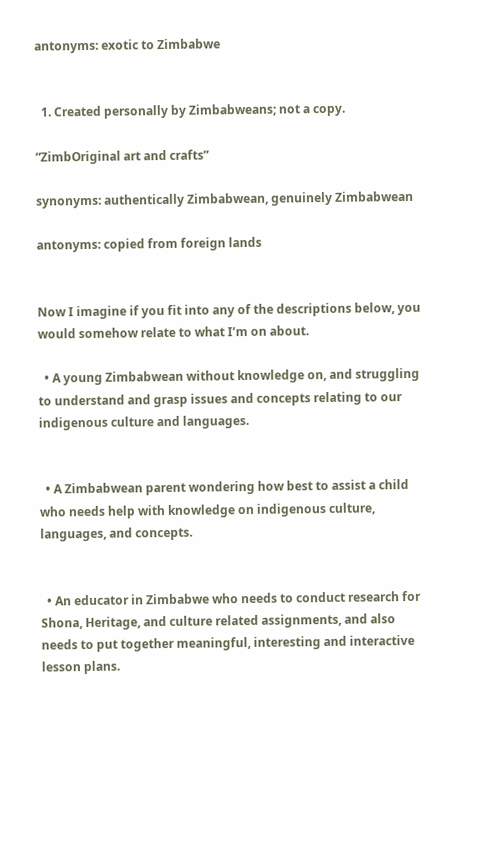antonyms: exotic to Zimbabwe


  1. Created personally by Zimbabweans; not a copy.

“ZimbOriginal art and crafts”

synonyms: authentically Zimbabwean, genuinely Zimbabwean

antonyms: copied from foreign lands


Now I imagine if you fit into any of the descriptions below, you would somehow relate to what I’m on about.

  • A young Zimbabwean without knowledge on, and struggling to understand and grasp issues and concepts relating to our indigenous culture and languages.


  • A Zimbabwean parent wondering how best to assist a child who needs help with knowledge on indigenous culture, languages, and concepts.


  • An educator in Zimbabwe who needs to conduct research for Shona, Heritage, and culture related assignments, and also needs to put together meaningful, interesting and interactive lesson plans.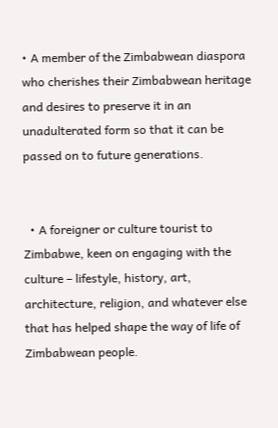• A member of the Zimbabwean diaspora who cherishes their Zimbabwean heritage and desires to preserve it in an unadulterated form so that it can be passed on to future generations.


  • A foreigner or culture tourist to Zimbabwe, keen on engaging with the culture – lifestyle, history, art, architecture, religion, and whatever else that has helped shape the way of life of Zimbabwean people.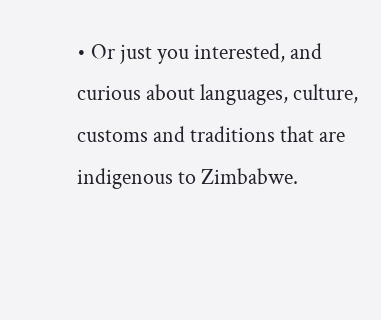• Or just you interested, and curious about languages, culture, customs and traditions that are indigenous to Zimbabwe.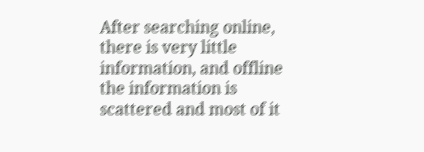After searching online, there is very little information, and offline the information is scattered and most of it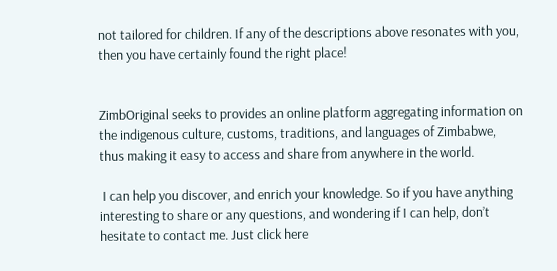not tailored for children. If any of the descriptions above resonates with you, then you have certainly found the right place!


ZimbOriginal seeks to provides an online platform aggregating information on the indigenous culture, customs, traditions, and languages of Zimbabwe, thus making it easy to access and share from anywhere in the world.

 I can help you discover, and enrich your knowledge. So if you have anything interesting to share or any questions, and wondering if I can help, don’t hesitate to contact me. Just click here